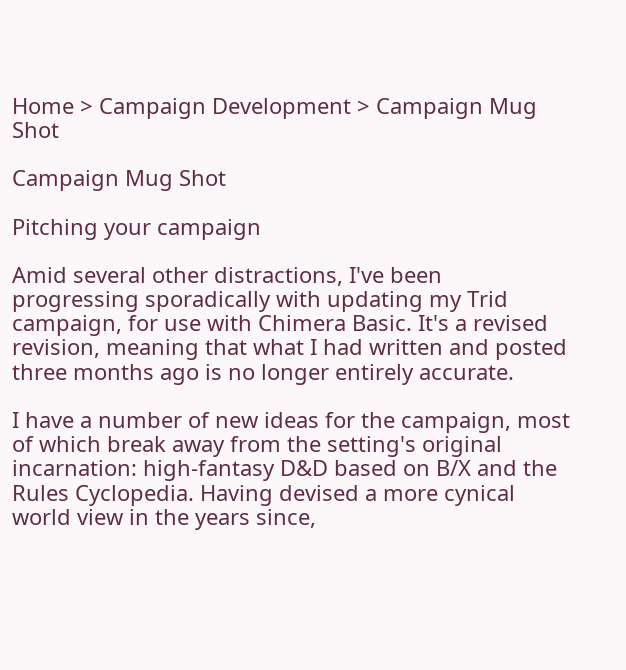Home > Campaign Development > Campaign Mug Shot

Campaign Mug Shot

Pitching your campaign

Amid several other distractions, I've been progressing sporadically with updating my Trid campaign, for use with Chimera Basic. It's a revised revision, meaning that what I had written and posted three months ago is no longer entirely accurate.

I have a number of new ideas for the campaign, most of which break away from the setting's original incarnation: high-fantasy D&D based on B/X and the Rules Cyclopedia. Having devised a more cynical world view in the years since,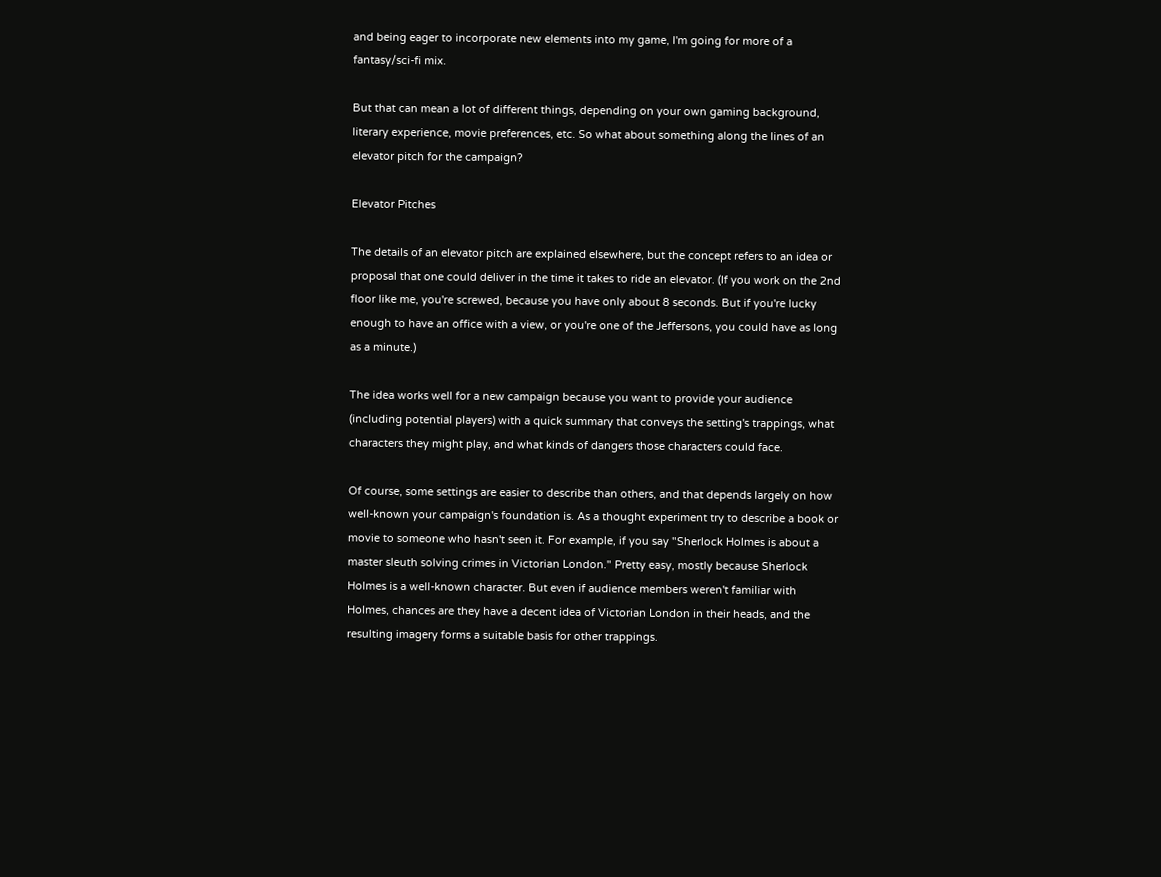and being eager to incorporate new elements into my game, I'm going for more of a fantasy/sci-fi mix.

But that can mean a lot of different things, depending on your own gaming background, literary experience, movie preferences, etc. So what about something along the lines of an elevator pitch for the campaign?

Elevator Pitches

The details of an elevator pitch are explained elsewhere, but the concept refers to an idea or proposal that one could deliver in the time it takes to ride an elevator. (If you work on the 2nd floor like me, you're screwed, because you have only about 8 seconds. But if you're lucky enough to have an office with a view, or you're one of the Jeffersons, you could have as long as a minute.)

The idea works well for a new campaign because you want to provide your audience (including potential players) with a quick summary that conveys the setting's trappings, what characters they might play, and what kinds of dangers those characters could face.

Of course, some settings are easier to describe than others, and that depends largely on how well-known your campaign's foundation is. As a thought experiment try to describe a book or movie to someone who hasn't seen it. For example, if you say "Sherlock Holmes is about a master sleuth solving crimes in Victorian London." Pretty easy, mostly because Sherlock Holmes is a well-known character. But even if audience members weren't familiar with Holmes, chances are they have a decent idea of Victorian London in their heads, and the resulting imagery forms a suitable basis for other trappings.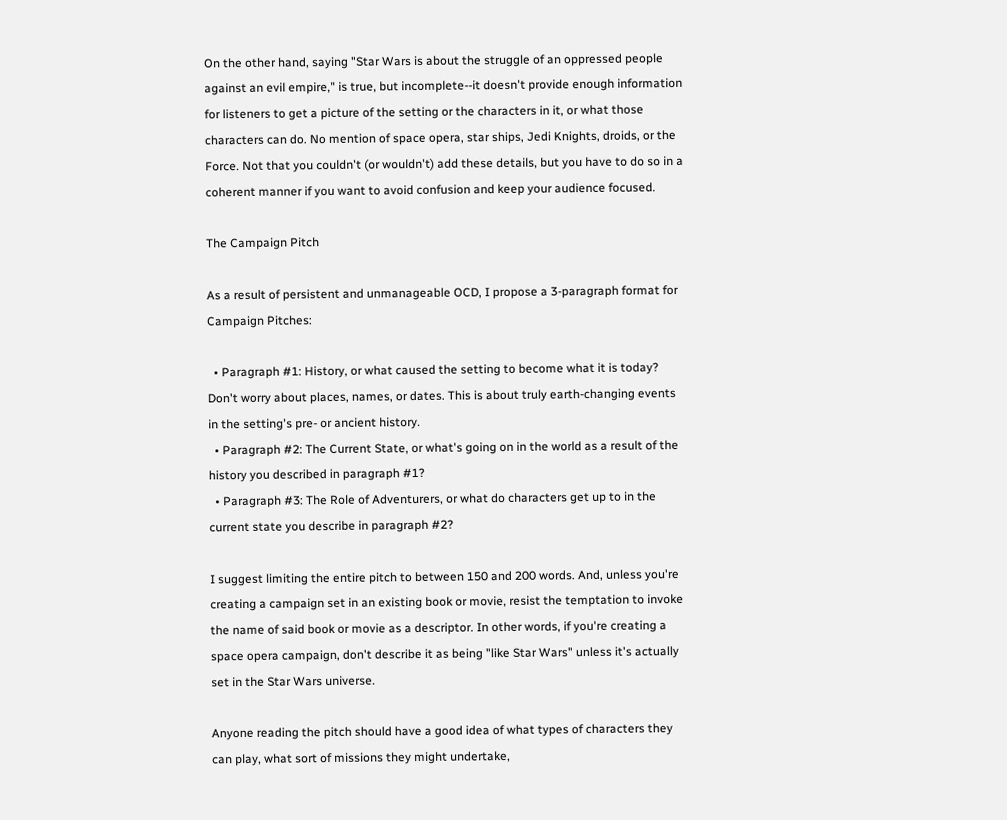On the other hand, saying "Star Wars is about the struggle of an oppressed people against an evil empire," is true, but incomplete--it doesn't provide enough information for listeners to get a picture of the setting or the characters in it, or what those characters can do. No mention of space opera, star ships, Jedi Knights, droids, or the Force. Not that you couldn't (or wouldn't) add these details, but you have to do so in a coherent manner if you want to avoid confusion and keep your audience focused.

The Campaign Pitch

As a result of persistent and unmanageable OCD, I propose a 3-paragraph format for Campaign Pitches:

  • Paragraph #1: History, or what caused the setting to become what it is today? Don't worry about places, names, or dates. This is about truly earth-changing events in the setting's pre- or ancient history.
  • Paragraph #2: The Current State, or what's going on in the world as a result of the history you described in paragraph #1?
  • Paragraph #3: The Role of Adventurers, or what do characters get up to in the current state you describe in paragraph #2?

I suggest limiting the entire pitch to between 150 and 200 words. And, unless you're creating a campaign set in an existing book or movie, resist the temptation to invoke the name of said book or movie as a descriptor. In other words, if you're creating a space opera campaign, don't describe it as being "like Star Wars" unless it's actually set in the Star Wars universe.

Anyone reading the pitch should have a good idea of what types of characters they can play, what sort of missions they might undertake,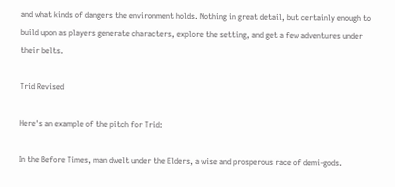and what kinds of dangers the environment holds. Nothing in great detail, but certainly enough to build upon as players generate characters, explore the setting, and get a few adventures under their belts.

Trid Revised

Here's an example of the pitch for Trid:

In the Before Times, man dwelt under the Elders, a wise and prosperous race of demi-gods.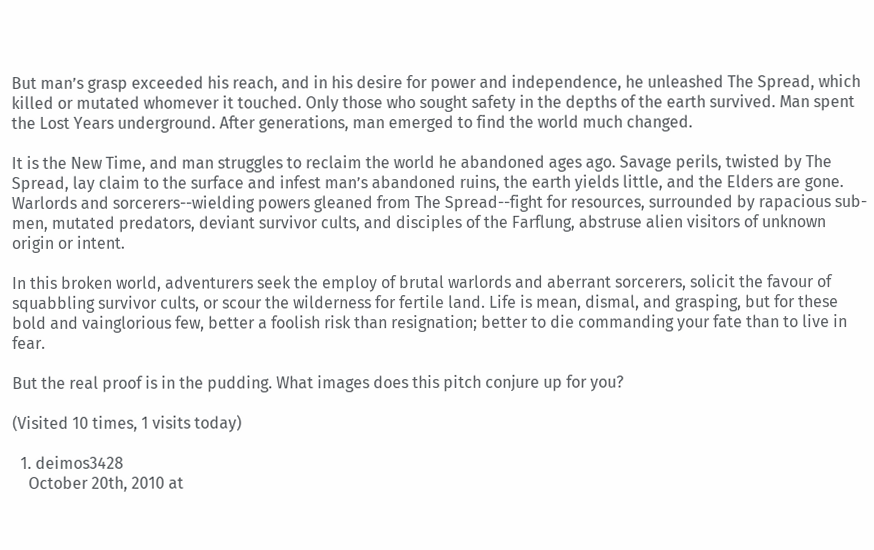But man’s grasp exceeded his reach, and in his desire for power and independence, he unleashed The Spread, which killed or mutated whomever it touched. Only those who sought safety in the depths of the earth survived. Man spent the Lost Years underground. After generations, man emerged to find the world much changed.

It is the New Time, and man struggles to reclaim the world he abandoned ages ago. Savage perils, twisted by The Spread, lay claim to the surface and infest man’s abandoned ruins, the earth yields little, and the Elders are gone. Warlords and sorcerers--wielding powers gleaned from The Spread--fight for resources, surrounded by rapacious sub-men, mutated predators, deviant survivor cults, and disciples of the Farflung, abstruse alien visitors of unknown origin or intent.

In this broken world, adventurers seek the employ of brutal warlords and aberrant sorcerers, solicit the favour of squabbling survivor cults, or scour the wilderness for fertile land. Life is mean, dismal, and grasping, but for these bold and vainglorious few, better a foolish risk than resignation; better to die commanding your fate than to live in fear.

But the real proof is in the pudding. What images does this pitch conjure up for you?

(Visited 10 times, 1 visits today)

  1. deimos3428
    October 20th, 2010 at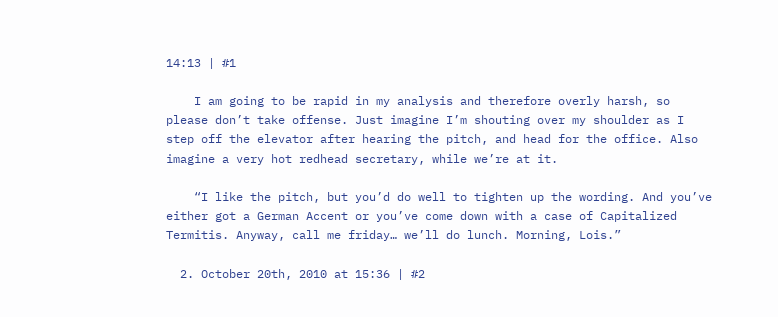14:13 | #1

    I am going to be rapid in my analysis and therefore overly harsh, so please don’t take offense. Just imagine I’m shouting over my shoulder as I step off the elevator after hearing the pitch, and head for the office. Also imagine a very hot redhead secretary, while we’re at it.

    “I like the pitch, but you’d do well to tighten up the wording. And you’ve either got a German Accent or you’ve come down with a case of Capitalized Termitis. Anyway, call me friday… we’ll do lunch. Morning, Lois.”

  2. October 20th, 2010 at 15:36 | #2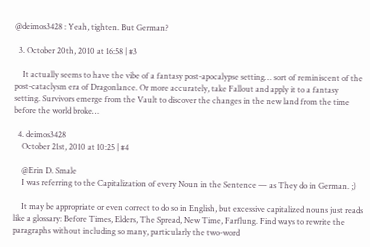@deimos3428 : Yeah, tighten. But German?

  3. October 20th, 2010 at 16:58 | #3

    It actually seems to have the vibe of a fantasy post-apocalypse setting… sort of reminiscent of the post-cataclysm era of Dragonlance. Or more accurately, take Fallout and apply it to a fantasy setting. Survivors emerge from the Vault to discover the changes in the new land from the time before the world broke…

  4. deimos3428
    October 21st, 2010 at 10:25 | #4

    @Erin D. Smale
    I was referring to the Capitalization of every Noun in the Sentence — as They do in German. ;)

    It may be appropriate or even correct to do so in English, but excessive capitalized nouns just reads like a glossary: Before Times, Elders, The Spread, New Time, Farflung. Find ways to rewrite the paragraphs without including so many, particularly the two-word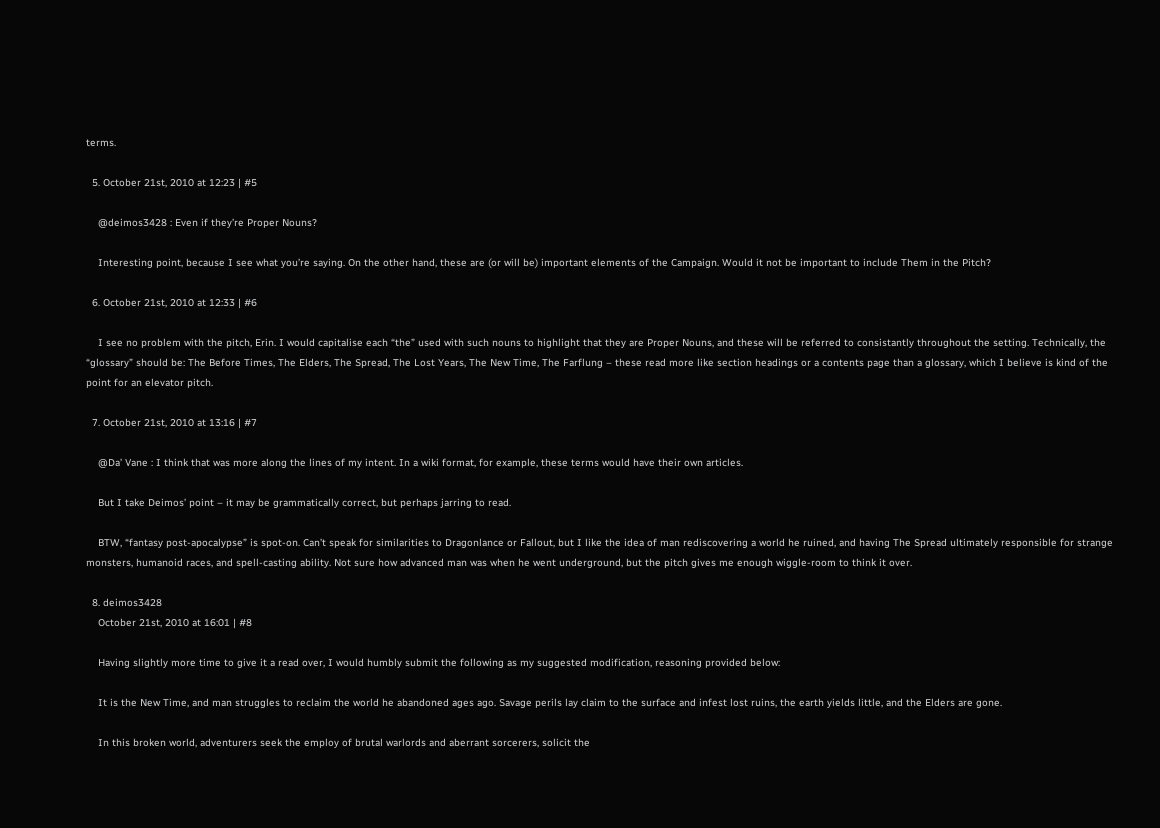terms.

  5. October 21st, 2010 at 12:23 | #5

    @deimos3428 : Even if they’re Proper Nouns?

    Interesting point, because I see what you’re saying. On the other hand, these are (or will be) important elements of the Campaign. Would it not be important to include Them in the Pitch?

  6. October 21st, 2010 at 12:33 | #6

    I see no problem with the pitch, Erin. I would capitalise each “the” used with such nouns to highlight that they are Proper Nouns, and these will be referred to consistantly throughout the setting. Technically, the “glossary” should be: The Before Times, The Elders, The Spread, The Lost Years, The New Time, The Farflung – these read more like section headings or a contents page than a glossary, which I believe is kind of the point for an elevator pitch.

  7. October 21st, 2010 at 13:16 | #7

    @Da’ Vane : I think that was more along the lines of my intent. In a wiki format, for example, these terms would have their own articles.

    But I take Deimos’ point – it may be grammatically correct, but perhaps jarring to read.

    BTW, “fantasy post-apocalypse” is spot-on. Can’t speak for similarities to Dragonlance or Fallout, but I like the idea of man rediscovering a world he ruined, and having The Spread ultimately responsible for strange monsters, humanoid races, and spell-casting ability. Not sure how advanced man was when he went underground, but the pitch gives me enough wiggle-room to think it over.

  8. deimos3428
    October 21st, 2010 at 16:01 | #8

    Having slightly more time to give it a read over, I would humbly submit the following as my suggested modification, reasoning provided below:

    It is the New Time, and man struggles to reclaim the world he abandoned ages ago. Savage perils lay claim to the surface and infest lost ruins, the earth yields little, and the Elders are gone.

    In this broken world, adventurers seek the employ of brutal warlords and aberrant sorcerers, solicit the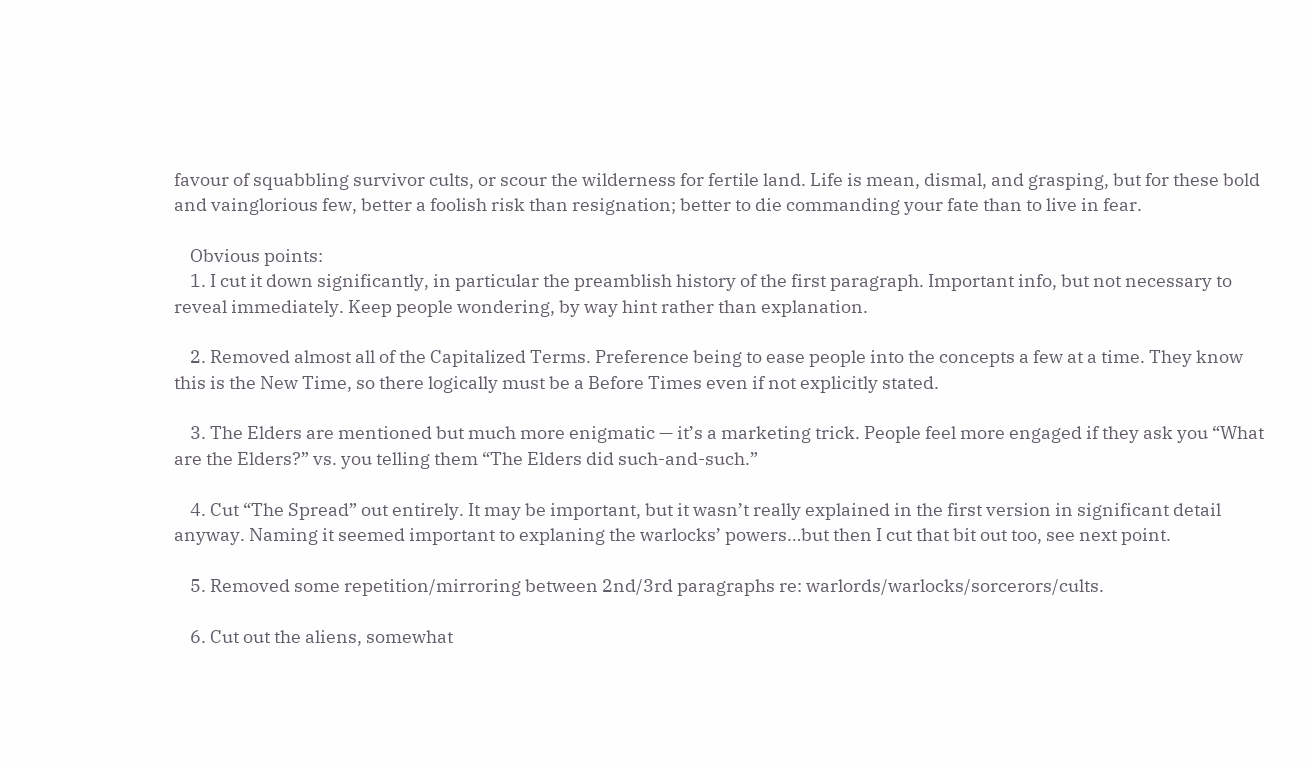favour of squabbling survivor cults, or scour the wilderness for fertile land. Life is mean, dismal, and grasping, but for these bold and vainglorious few, better a foolish risk than resignation; better to die commanding your fate than to live in fear.

    Obvious points:
    1. I cut it down significantly, in particular the preamblish history of the first paragraph. Important info, but not necessary to reveal immediately. Keep people wondering, by way hint rather than explanation.

    2. Removed almost all of the Capitalized Terms. Preference being to ease people into the concepts a few at a time. They know this is the New Time, so there logically must be a Before Times even if not explicitly stated.

    3. The Elders are mentioned but much more enigmatic — it’s a marketing trick. People feel more engaged if they ask you “What are the Elders?” vs. you telling them “The Elders did such-and-such.”

    4. Cut “The Spread” out entirely. It may be important, but it wasn’t really explained in the first version in significant detail anyway. Naming it seemed important to explaning the warlocks’ powers…but then I cut that bit out too, see next point.

    5. Removed some repetition/mirroring between 2nd/3rd paragraphs re: warlords/warlocks/sorcerors/cults.

    6. Cut out the aliens, somewhat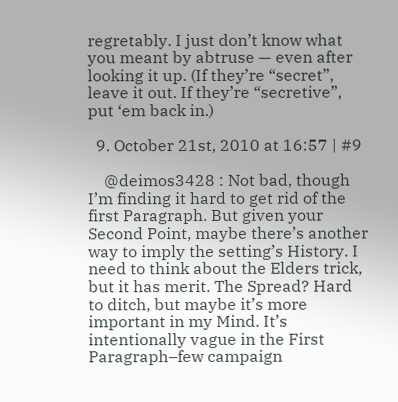regretably. I just don’t know what you meant by abtruse — even after looking it up. (If they’re “secret”, leave it out. If they’re “secretive”, put ‘em back in.)

  9. October 21st, 2010 at 16:57 | #9

    @deimos3428 : Not bad, though I’m finding it hard to get rid of the first Paragraph. But given your Second Point, maybe there’s another way to imply the setting’s History. I need to think about the Elders trick, but it has merit. The Spread? Hard to ditch, but maybe it’s more important in my Mind. It’s intentionally vague in the First Paragraph–few campaign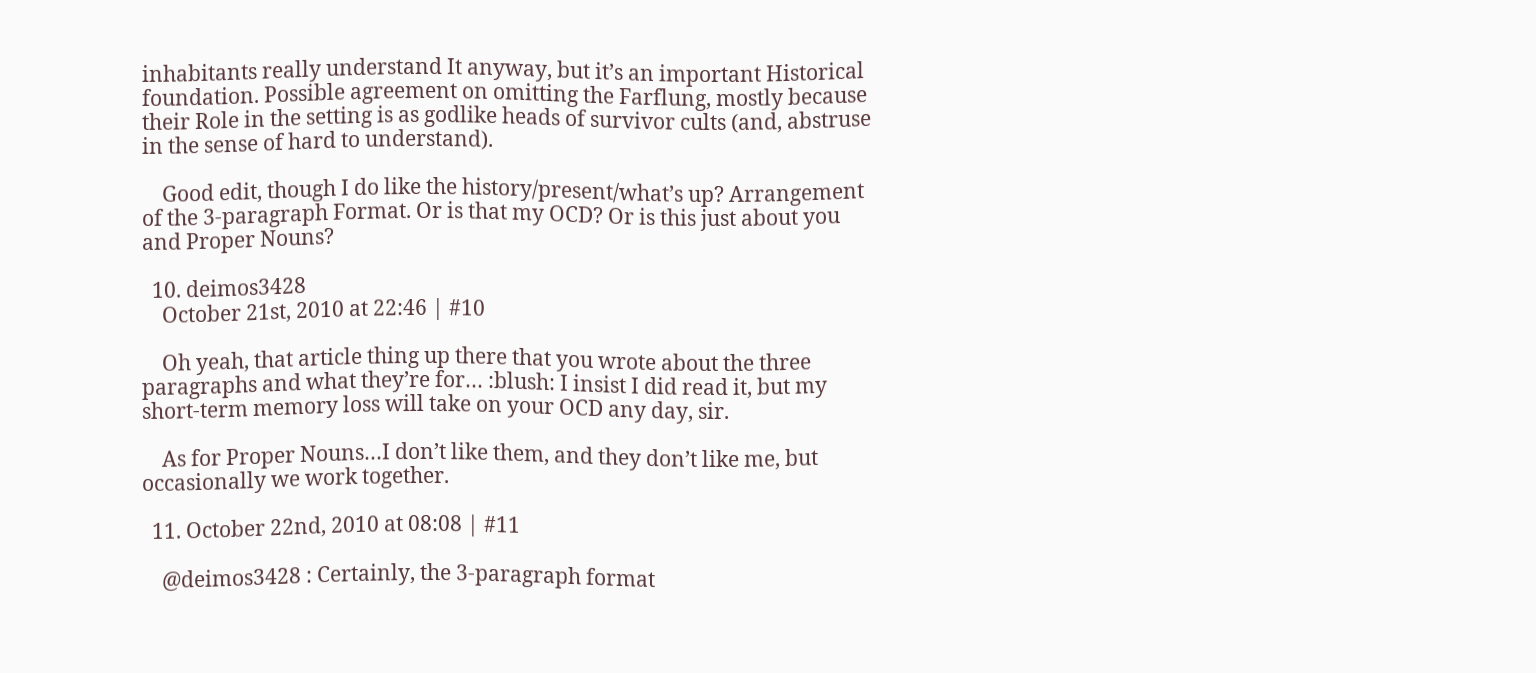inhabitants really understand It anyway, but it’s an important Historical foundation. Possible agreement on omitting the Farflung, mostly because their Role in the setting is as godlike heads of survivor cults (and, abstruse in the sense of hard to understand).

    Good edit, though I do like the history/present/what’s up? Arrangement of the 3-paragraph Format. Or is that my OCD? Or is this just about you and Proper Nouns?

  10. deimos3428
    October 21st, 2010 at 22:46 | #10

    Oh yeah, that article thing up there that you wrote about the three paragraphs and what they’re for… :blush: I insist I did read it, but my short-term memory loss will take on your OCD any day, sir.

    As for Proper Nouns…I don’t like them, and they don’t like me, but occasionally we work together.

  11. October 22nd, 2010 at 08:08 | #11

    @deimos3428 : Certainly, the 3-paragraph format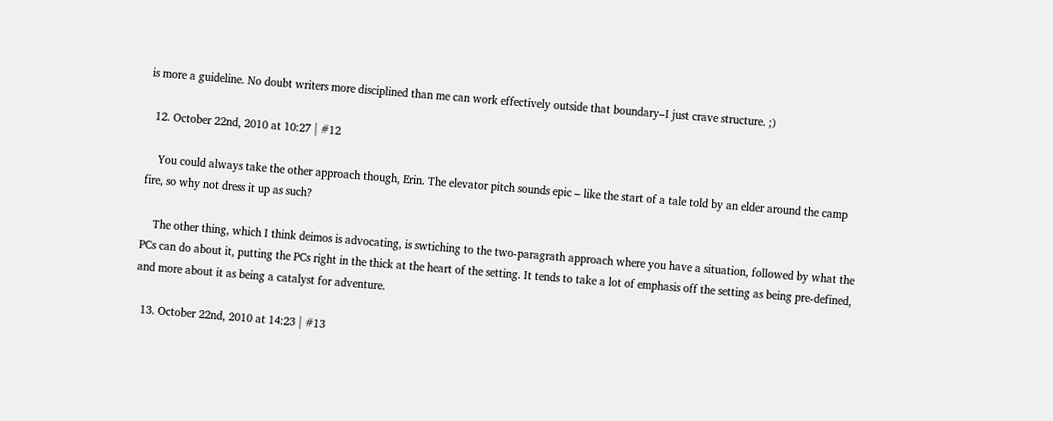is more a guideline. No doubt writers more disciplined than me can work effectively outside that boundary–I just crave structure. ;)

  12. October 22nd, 2010 at 10:27 | #12

    You could always take the other approach though, Erin. The elevator pitch sounds epic – like the start of a tale told by an elder around the camp fire, so why not dress it up as such?

    The other thing, which I think deimos is advocating, is swtiching to the two-paragrath approach where you have a situation, followed by what the PCs can do about it, putting the PCs right in the thick at the heart of the setting. It tends to take a lot of emphasis off the setting as being pre-defined, and more about it as being a catalyst for adventure.

  13. October 22nd, 2010 at 14:23 | #13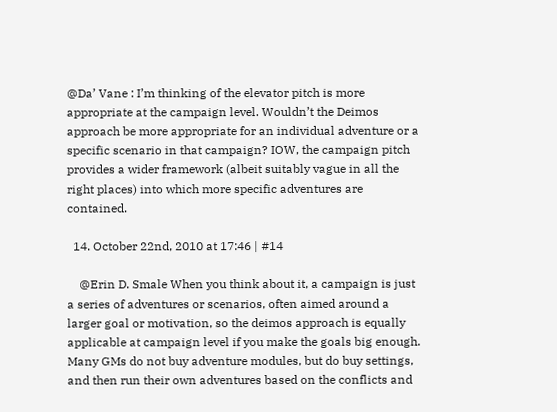@Da’ Vane : I’m thinking of the elevator pitch is more appropriate at the campaign level. Wouldn’t the Deimos approach be more appropriate for an individual adventure or a specific scenario in that campaign? IOW, the campaign pitch provides a wider framework (albeit suitably vague in all the right places) into which more specific adventures are contained.

  14. October 22nd, 2010 at 17:46 | #14

    @Erin D. Smale When you think about it, a campaign is just a series of adventures or scenarios, often aimed around a larger goal or motivation, so the deimos approach is equally applicable at campaign level if you make the goals big enough. Many GMs do not buy adventure modules, but do buy settings, and then run their own adventures based on the conflicts and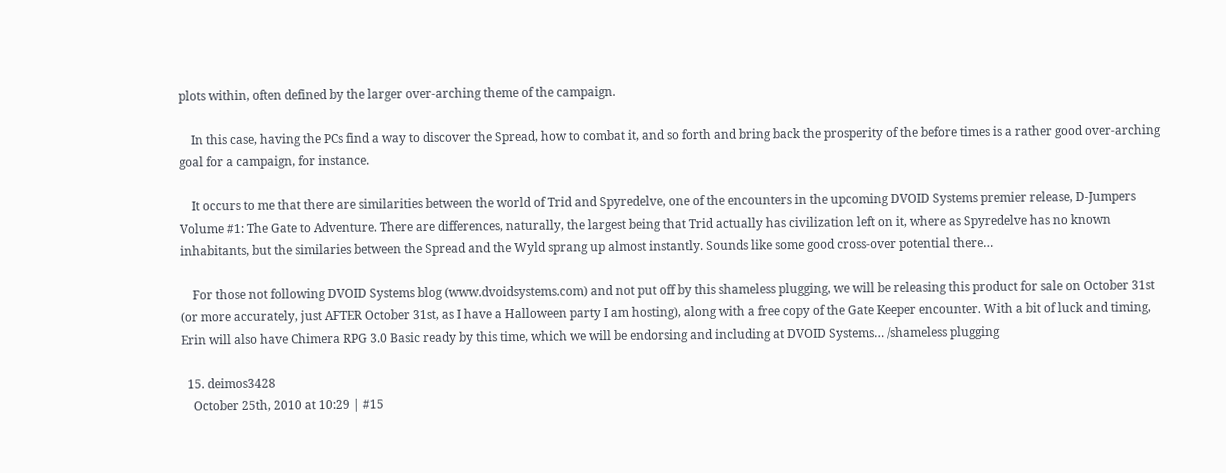plots within, often defined by the larger over-arching theme of the campaign.

    In this case, having the PCs find a way to discover the Spread, how to combat it, and so forth and bring back the prosperity of the before times is a rather good over-arching goal for a campaign, for instance.

    It occurs to me that there are similarities between the world of Trid and Spyredelve, one of the encounters in the upcoming DVOID Systems premier release, D-Jumpers Volume #1: The Gate to Adventure. There are differences, naturally, the largest being that Trid actually has civilization left on it, where as Spyredelve has no known inhabitants, but the similaries between the Spread and the Wyld sprang up almost instantly. Sounds like some good cross-over potential there…

    For those not following DVOID Systems blog (www.dvoidsystems.com) and not put off by this shameless plugging, we will be releasing this product for sale on October 31st (or more accurately, just AFTER October 31st, as I have a Halloween party I am hosting), along with a free copy of the Gate Keeper encounter. With a bit of luck and timing, Erin will also have Chimera RPG 3.0 Basic ready by this time, which we will be endorsing and including at DVOID Systems… /shameless plugging

  15. deimos3428
    October 25th, 2010 at 10:29 | #15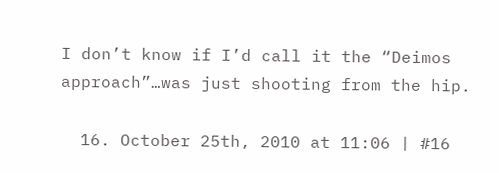I don’t know if I’d call it the “Deimos approach”…was just shooting from the hip.

  16. October 25th, 2010 at 11:06 | #16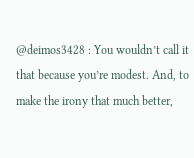@deimos3428 : You wouldn’t call it that because you’re modest. And, to make the irony that much better,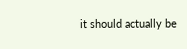it should actually be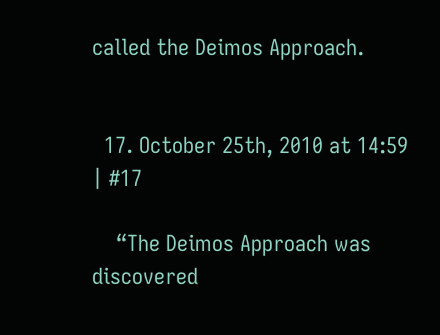called the Deimos Approach.


  17. October 25th, 2010 at 14:59 | #17

    “The Deimos Approach was discovered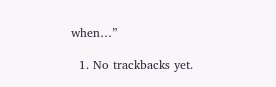when…”

  1. No trackbacks yet.